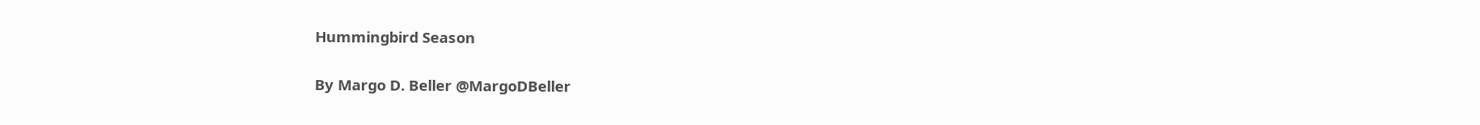Hummingbird Season

By Margo D. Beller @MargoDBeller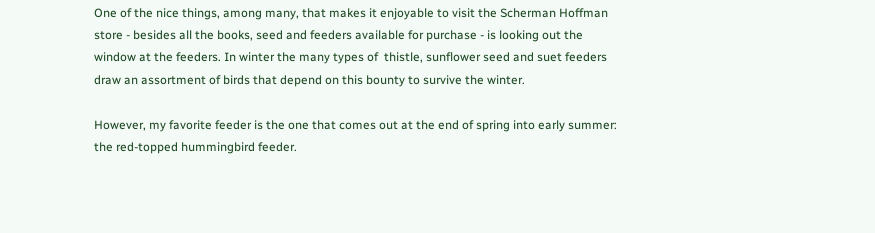One of the nice things, among many, that makes it enjoyable to visit the Scherman Hoffman store - besides all the books, seed and feeders available for purchase - is looking out the window at the feeders. In winter the many types of  thistle, sunflower seed and suet feeders draw an assortment of birds that depend on this bounty to survive the winter.

However, my favorite feeder is the one that comes out at the end of spring into early summer:  the red-topped hummingbird feeder.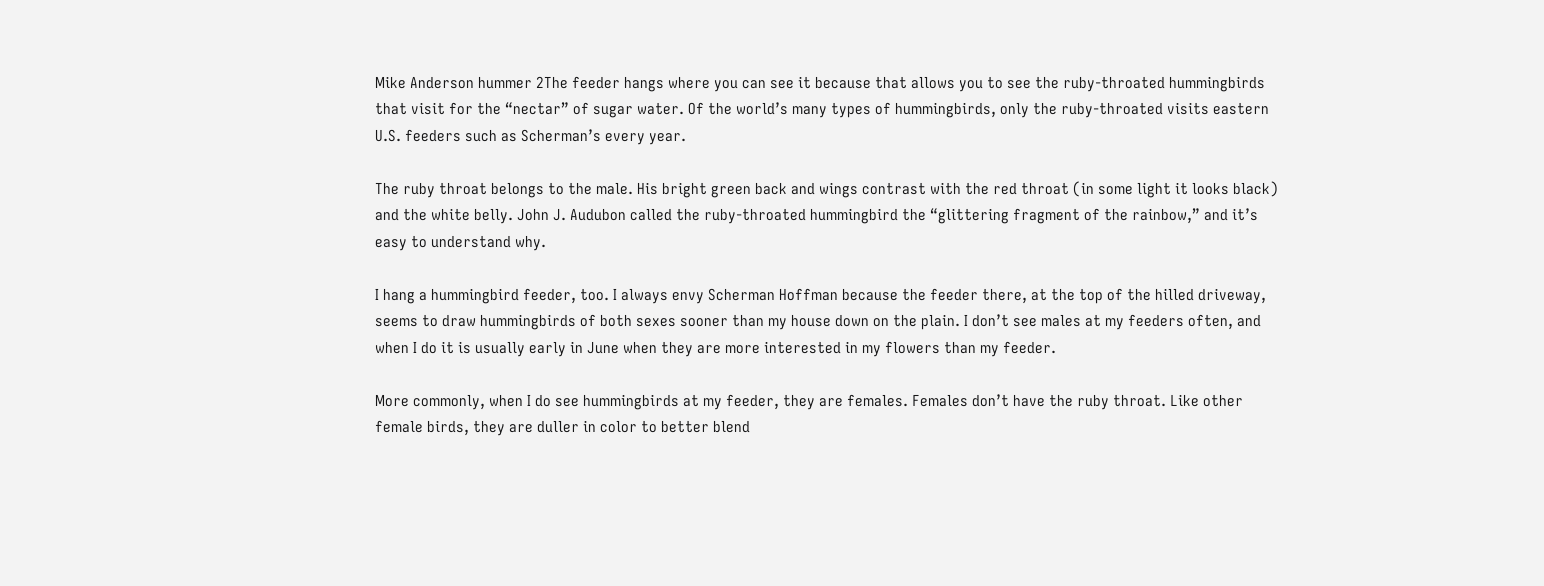Mike Anderson hummer 2The feeder hangs where you can see it because that allows you to see the ruby-throated hummingbirds that visit for the “nectar” of sugar water. Of the world’s many types of hummingbirds, only the ruby-throated visits eastern U.S. feeders such as Scherman’s every year.

The ruby throat belongs to the male. His bright green back and wings contrast with the red throat (in some light it looks black) and the white belly. John J. Audubon called the ruby-throated hummingbird the “glittering fragment of the rainbow,” and it’s easy to understand why.

I hang a hummingbird feeder, too. I always envy Scherman Hoffman because the feeder there, at the top of the hilled driveway, seems to draw hummingbirds of both sexes sooner than my house down on the plain. I don’t see males at my feeders often, and when I do it is usually early in June when they are more interested in my flowers than my feeder.

More commonly, when I do see hummingbirds at my feeder, they are females. Females don’t have the ruby throat. Like other female birds, they are duller in color to better blend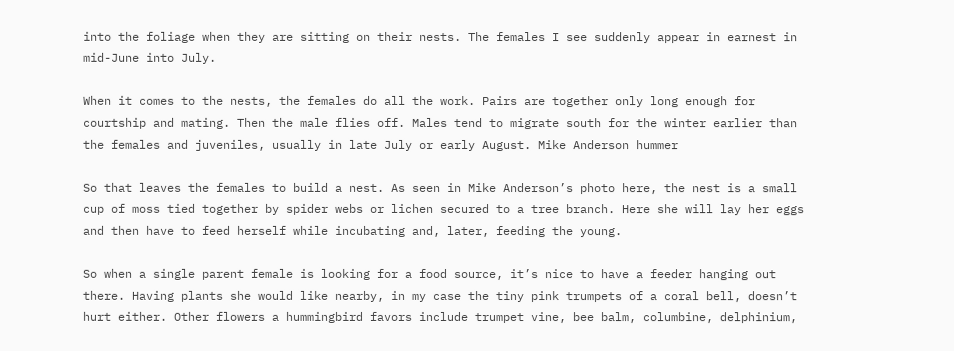into the foliage when they are sitting on their nests. The females I see suddenly appear in earnest in mid-June into July.

When it comes to the nests, the females do all the work. Pairs are together only long enough for courtship and mating. Then the male flies off. Males tend to migrate south for the winter earlier than the females and juveniles, usually in late July or early August. Mike Anderson hummer

So that leaves the females to build a nest. As seen in Mike Anderson’s photo here, the nest is a small cup of moss tied together by spider webs or lichen secured to a tree branch. Here she will lay her eggs and then have to feed herself while incubating and, later, feeding the young.

So when a single parent female is looking for a food source, it’s nice to have a feeder hanging out there. Having plants she would like nearby, in my case the tiny pink trumpets of a coral bell, doesn’t hurt either. Other flowers a hummingbird favors include trumpet vine, bee balm, columbine, delphinium,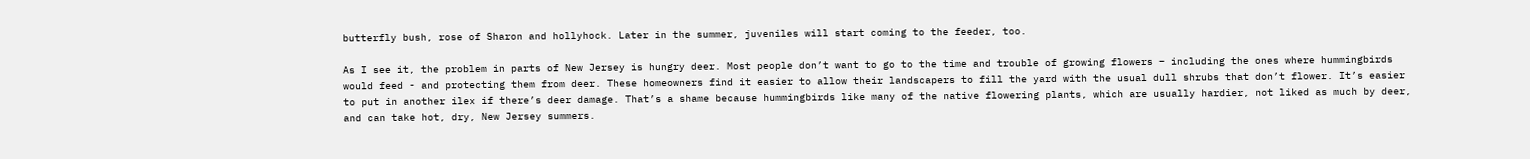butterfly bush, rose of Sharon and hollyhock. Later in the summer, juveniles will start coming to the feeder, too.

As I see it, the problem in parts of New Jersey is hungry deer. Most people don’t want to go to the time and trouble of growing flowers – including the ones where hummingbirds would feed - and protecting them from deer. These homeowners find it easier to allow their landscapers to fill the yard with the usual dull shrubs that don’t flower. It’s easier to put in another ilex if there’s deer damage. That’s a shame because hummingbirds like many of the native flowering plants, which are usually hardier, not liked as much by deer, and can take hot, dry, New Jersey summers.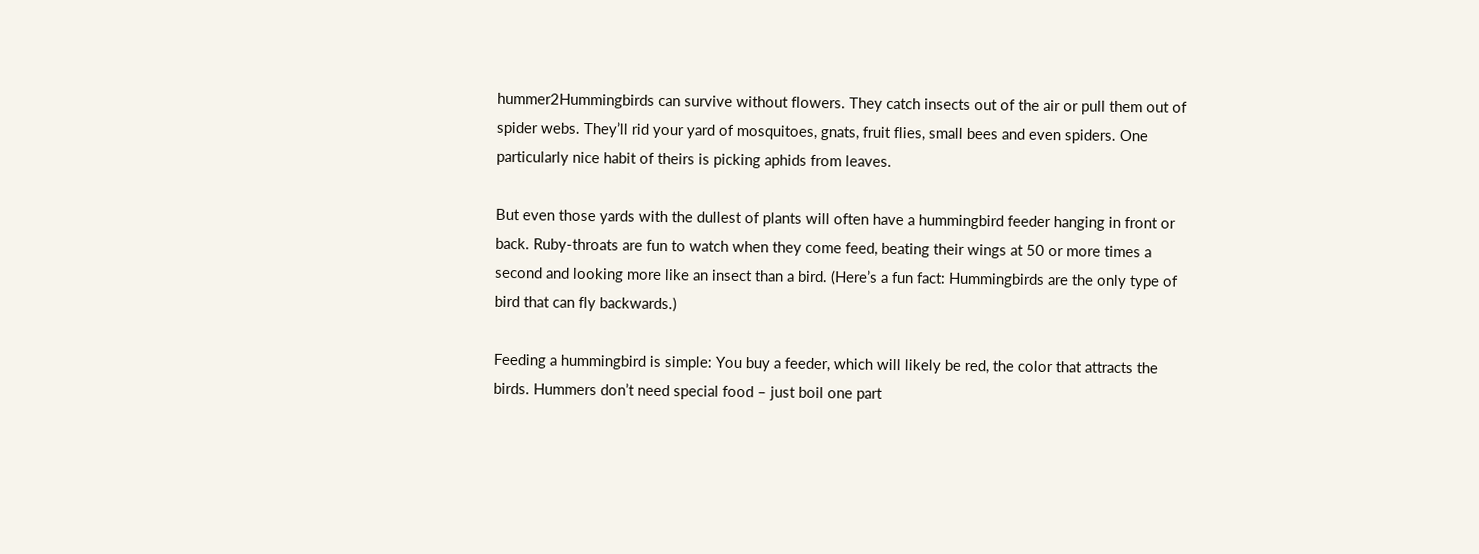hummer2Hummingbirds can survive without flowers. They catch insects out of the air or pull them out of spider webs. They’ll rid your yard of mosquitoes, gnats, fruit flies, small bees and even spiders. One particularly nice habit of theirs is picking aphids from leaves.

But even those yards with the dullest of plants will often have a hummingbird feeder hanging in front or back. Ruby-throats are fun to watch when they come feed, beating their wings at 50 or more times a second and looking more like an insect than a bird. (Here’s a fun fact: Hummingbirds are the only type of bird that can fly backwards.)

Feeding a hummingbird is simple: You buy a feeder, which will likely be red, the color that attracts the birds. Hummers don’t need special food – just boil one part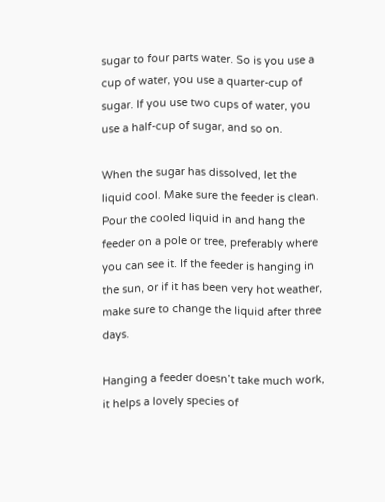sugar to four parts water. So is you use a cup of water, you use a quarter-cup of sugar. If you use two cups of water, you use a half-cup of sugar, and so on.

When the sugar has dissolved, let the liquid cool. Make sure the feeder is clean. Pour the cooled liquid in and hang the feeder on a pole or tree, preferably where you can see it. If the feeder is hanging in the sun, or if it has been very hot weather, make sure to change the liquid after three days.

Hanging a feeder doesn’t take much work, it helps a lovely species of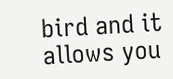bird and it allows you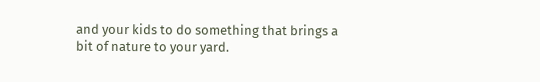and your kids to do something that brings a bit of nature to your yard.